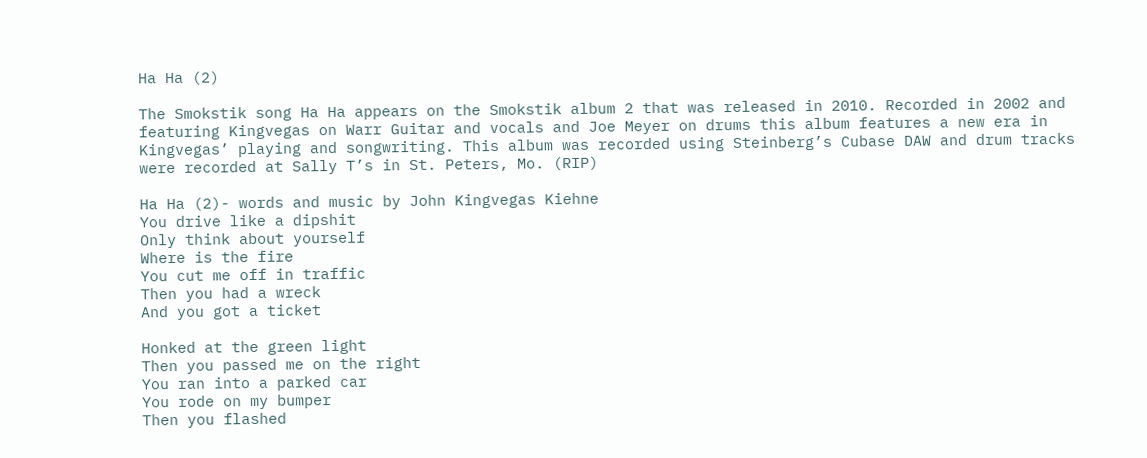Ha Ha (2)

The Smokstik song Ha Ha appears on the Smokstik album 2 that was released in 2010. Recorded in 2002 and featuring Kingvegas on Warr Guitar and vocals and Joe Meyer on drums this album features a new era in Kingvegas’ playing and songwriting. This album was recorded using Steinberg’s Cubase DAW and drum tracks were recorded at Sally T’s in St. Peters, Mo. (RIP)

Ha Ha (2)- words and music by John Kingvegas Kiehne
You drive like a dipshit
Only think about yourself
Where is the fire
You cut me off in traffic
Then you had a wreck
And you got a ticket

Honked at the green light
Then you passed me on the right
You ran into a parked car
You rode on my bumper
Then you flashed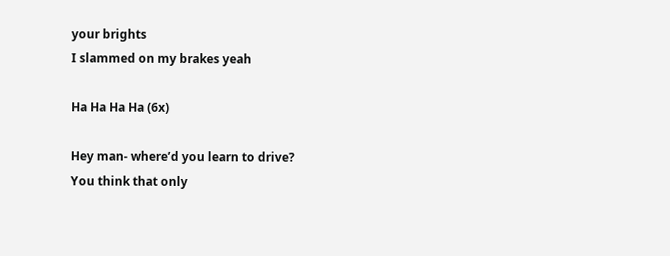your brights
I slammed on my brakes yeah

Ha Ha Ha Ha (6x)

Hey man- where’d you learn to drive?
You think that only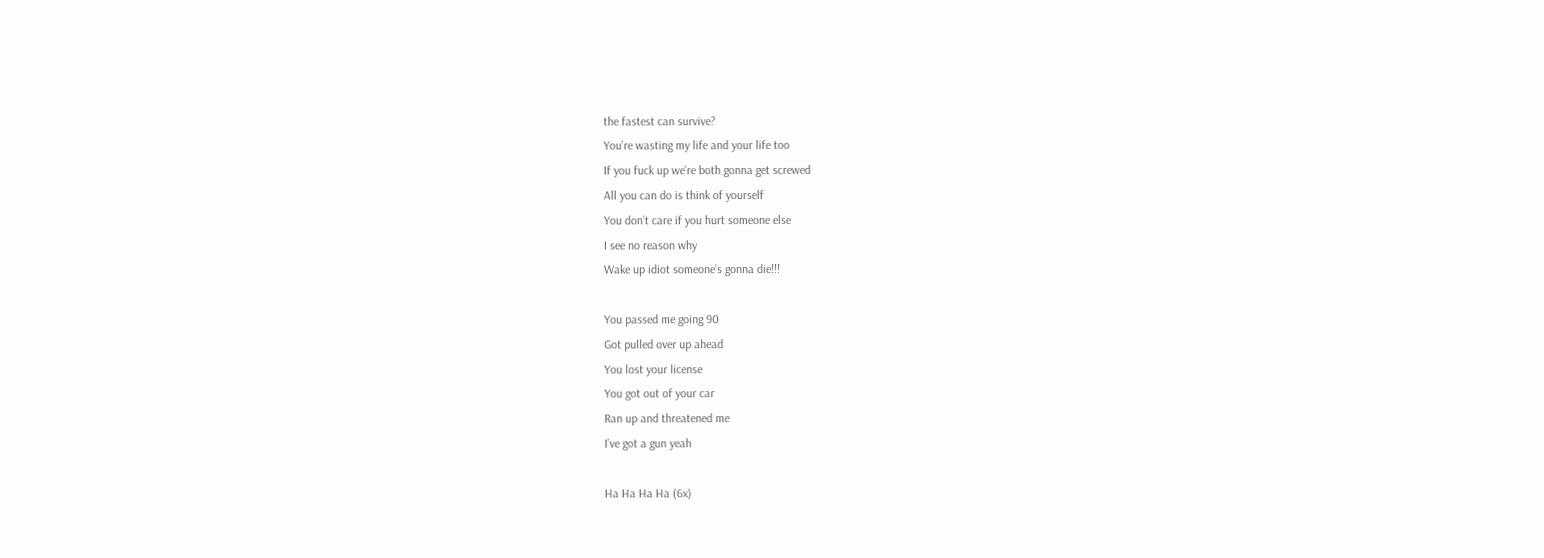the fastest can survive?
You’re wasting my life and your life too
If you fuck up we’re both gonna get screwed
All you can do is think of yourself
You don’t care if you hurt someone else
I see no reason why
Wake up idiot someone’s gonna die!!!

You passed me going 90
Got pulled over up ahead
You lost your license
You got out of your car
Ran up and threatened me
I’ve got a gun yeah

Ha Ha Ha Ha (6x)